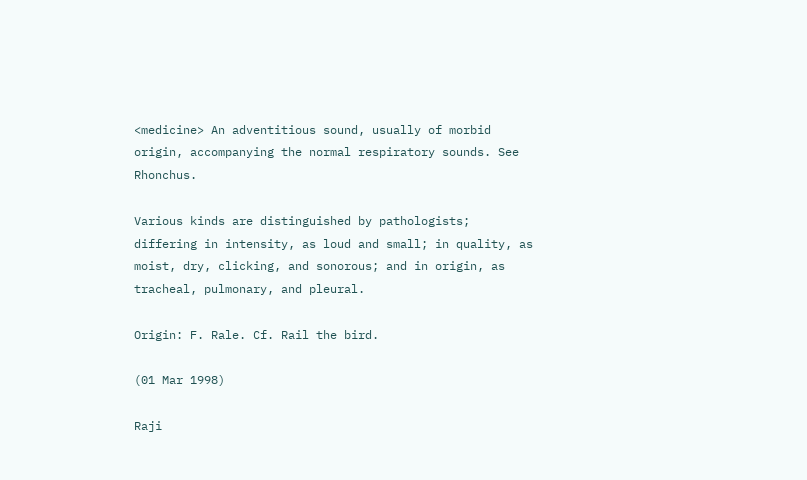<medicine> An adventitious sound, usually of morbid origin, accompanying the normal respiratory sounds. See Rhonchus.

Various kinds are distinguished by pathologists; differing in intensity, as loud and small; in quality, as moist, dry, clicking, and sonorous; and in origin, as tracheal, pulmonary, and pleural.

Origin: F. Rale. Cf. Rail the bird.

(01 Mar 1998)

Raji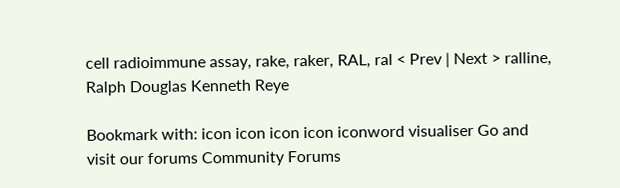cell radioimmune assay, rake, raker, RAL, ral < Prev | Next > ralline, Ralph Douglas Kenneth Reye

Bookmark with: icon icon icon icon iconword visualiser Go and visit our forums Community Forums